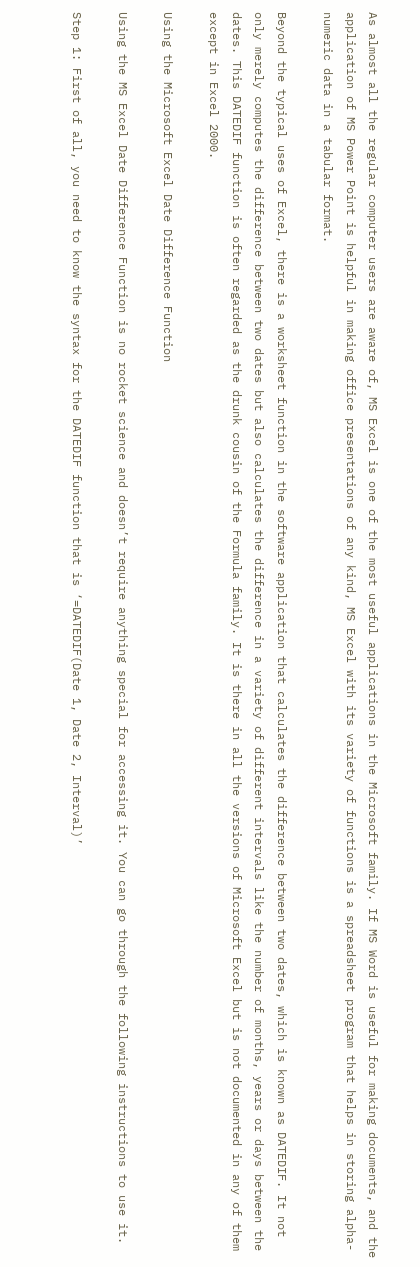As almost all the regular computer users are aware of, MS Excel is one of the most useful applications in the Microsoft family. If MS Word is useful for making documents, and the application of MS Power Point is helpful in making office presentations of any kind, MS Excel with its variety of functions is a spreadsheet program that helps in storing alpha-numeric data in a tabular format.

Beyond the typical uses of Excel, there is a worksheet function in the software application that calculates the difference between two dates, which is known as DATEDIF. It not only merely computes the difference between two dates but also calculates the difference in a variety of different intervals like the number of months, years or days between the dates. This DATEDIF function is often regarded as the drunk cousin of the Formula family. It is there in all the versions of Microsoft Excel but is not documented in any of them except in Excel 2000.

Using the Microsoft Excel Date Difference Function

Using the MS Excel Date Difference Function is no rocket science and doesn’t require anything special for accessing it. You can go through the following instructions to use it.

Step 1: First of all, you need to know the syntax for the DATEDIF function that is ‘=DATEDIF(Date 1, Date 2, Interval)’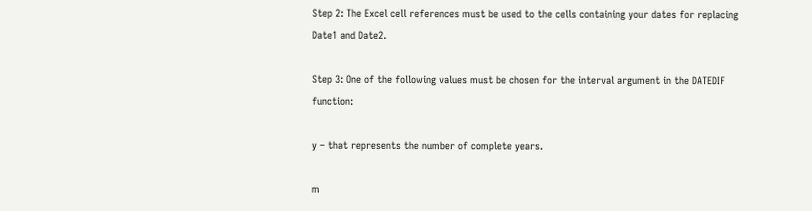Step 2: The Excel cell references must be used to the cells containing your dates for replacing Date1 and Date2.

Step 3: One of the following values must be chosen for the interval argument in the DATEDIF function:

y – that represents the number of complete years.

m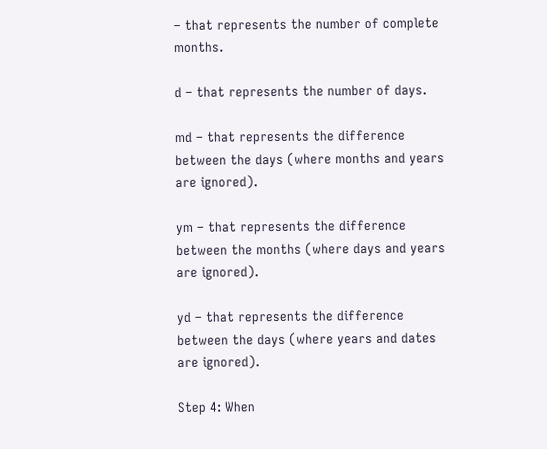– that represents the number of complete months.

d – that represents the number of days.

md – that represents the difference between the days (where months and years are ignored).

ym – that represents the difference between the months (where days and years are ignored).

yd – that represents the difference between the days (where years and dates are ignored).

Step 4: When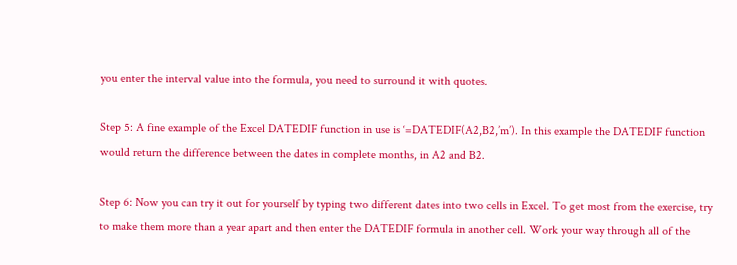you enter the interval value into the formula, you need to surround it with quotes.

Step 5: A fine example of the Excel DATEDIF function in use is ‘=DATEDIF(A2,B2,’m’). In this example the DATEDIF function would return the difference between the dates in complete months, in A2 and B2.

Step 6: Now you can try it out for yourself by typing two different dates into two cells in Excel. To get most from the exercise, try to make them more than a year apart and then enter the DATEDIF formula in another cell. Work your way through all of the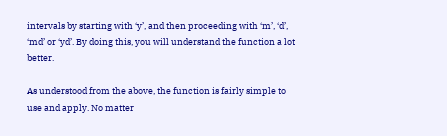intervals by starting with ‘y’, and then proceeding with ‘m’, ‘d’, ‘md’ or ‘yd’. By doing this, you will understand the function a lot better.

As understood from the above, the function is fairly simple to use and apply. No matter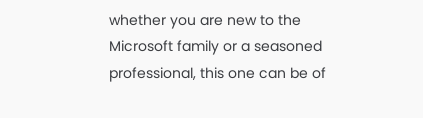whether you are new to the Microsoft family or a seasoned professional, this one can be of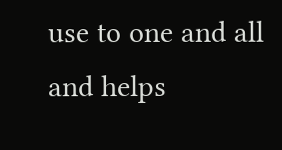use to one and all and helps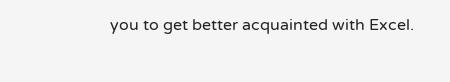you to get better acquainted with Excel.